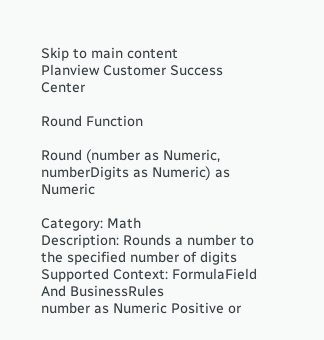Skip to main content
Planview Customer Success Center

Round Function

Round (number as Numeric, numberDigits as Numeric) as Numeric

Category: Math
Description: Rounds a number to the specified number of digits
Supported Context: FormulaField And BusinessRules
number as Numeric Positive or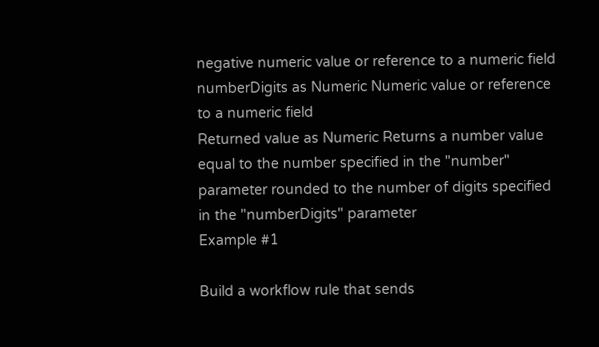negative numeric value or reference to a numeric field
numberDigits as Numeric Numeric value or reference to a numeric field
Returned value as Numeric Returns a number value equal to the number specified in the "number" parameter rounded to the number of digits specified in the "numberDigits" parameter
Example #1

Build a workflow rule that sends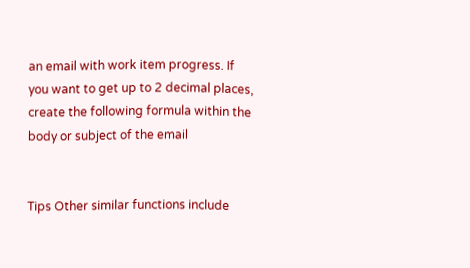an email with work item progress. If you want to get up to 2 decimal places, create the following formula within the body or subject of the email


Tips Other similar functions include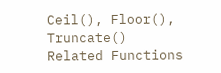Ceil(), Floor(), Truncate()
Related Functions